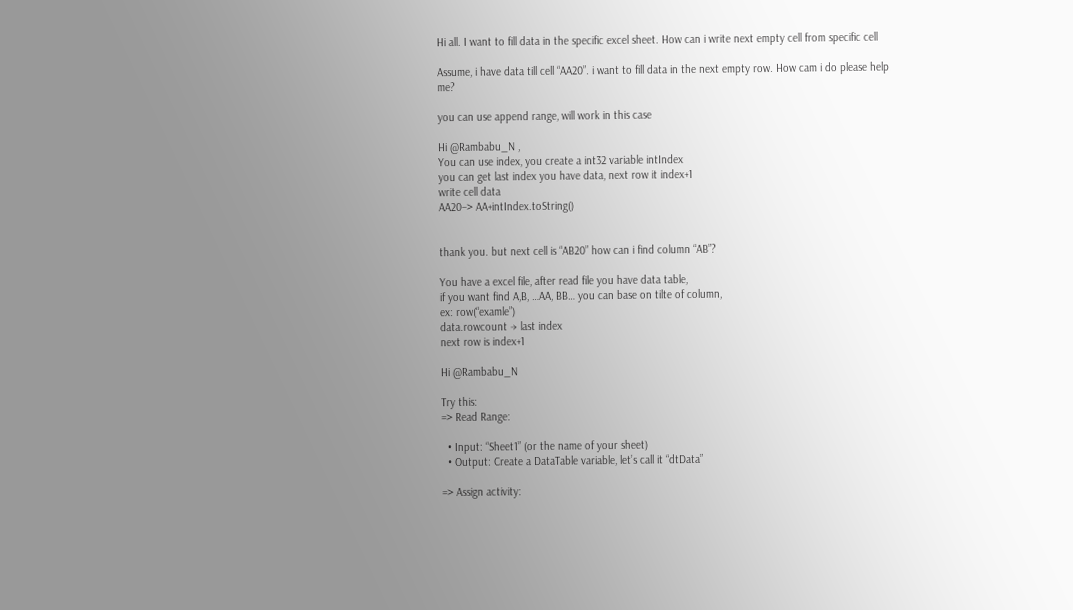Hi all. I want to fill data in the specific excel sheet. How can i write next empty cell from specific cell

Assume, i have data till cell “AA20”. i want to fill data in the next empty row. How cam i do please help me?

you can use append range, will work in this case

Hi @Rambabu_N ,
You can use index, you create a int32 variable intIndex
you can get last index you have data, next row it index+1
write cell data
AA20–> AA+intIndex.toString()


thank you. but next cell is “AB20” how can i find column “AB”?

You have a excel file, after read file you have data table,
if you want find A,B, …AA, BB… you can base on tilte of column,
ex: row(“examle”)
data.rowcount → last index
next row is index+1

Hi @Rambabu_N

Try this:
=> Read Range:

  • Input: “Sheet1” (or the name of your sheet)
  • Output: Create a DataTable variable, let’s call it “dtData”

=> Assign activity: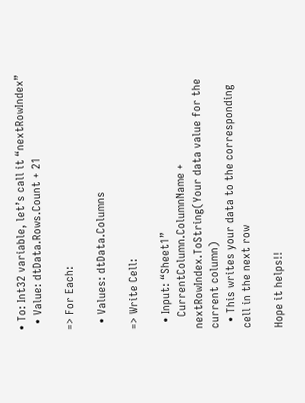• To: Int32 variable, let’s call it “nextRowIndex”
  • Value: dtData.Rows.Count + 21

=> For Each:

  • Values: dtData.Columns

=> Write Cell:

  • Input: “Sheet1”
    CurrentColumn.ColumnName + nextRowIndex.ToString(Your data value for the current column)
  • This writes your data to the corresponding cell in the next row

Hope it helps!!